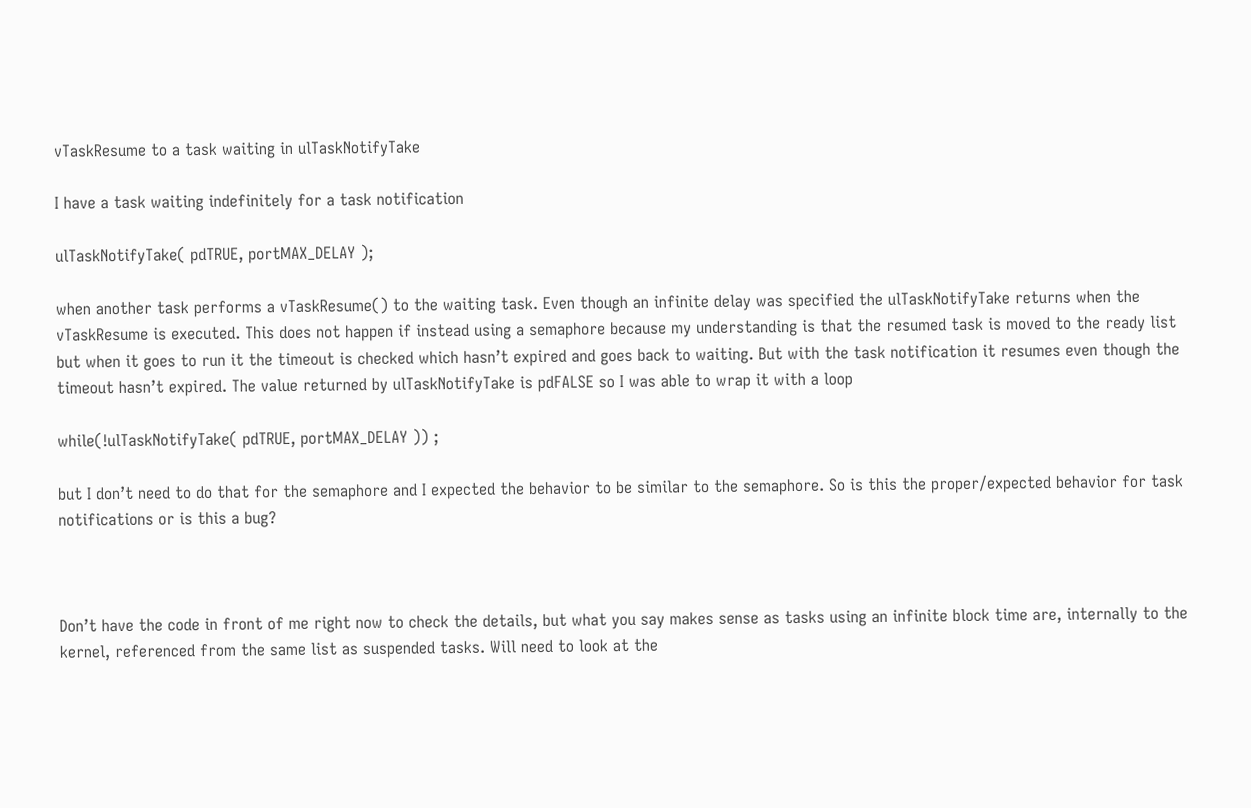vTaskResume to a task waiting in ulTaskNotifyTake

I have a task waiting indefinitely for a task notification

ulTaskNotifyTake( pdTRUE, portMAX_DELAY );

when another task performs a vTaskResume() to the waiting task. Even though an infinite delay was specified the ulTaskNotifyTake returns when the vTaskResume is executed. This does not happen if instead using a semaphore because my understanding is that the resumed task is moved to the ready list but when it goes to run it the timeout is checked which hasn’t expired and goes back to waiting. But with the task notification it resumes even though the timeout hasn’t expired. The value returned by ulTaskNotifyTake is pdFALSE so I was able to wrap it with a loop

while(!ulTaskNotifyTake( pdTRUE, portMAX_DELAY )) ;

but I don’t need to do that for the semaphore and I expected the behavior to be similar to the semaphore. So is this the proper/expected behavior for task notifications or is this a bug?



Don’t have the code in front of me right now to check the details, but what you say makes sense as tasks using an infinite block time are, internally to the kernel, referenced from the same list as suspended tasks. Will need to look at the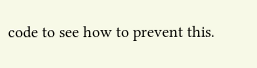code to see how to prevent this.